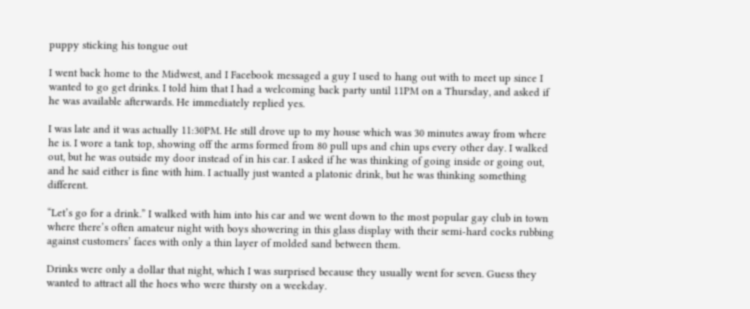puppy sticking his tongue out

I went back home to the Midwest, and I Facebook messaged a guy I used to hang out with to meet up since I wanted to go get drinks. I told him that I had a welcoming back party until 11PM on a Thursday, and asked if he was available afterwards. He immediately replied yes.

I was late and it was actually 11:30PM. He still drove up to my house which was 30 minutes away from where he is. I wore a tank top, showing off the arms formed from 80 pull ups and chin ups every other day. I walked out, but he was outside my door instead of in his car. I asked if he was thinking of going inside or going out, and he said either is fine with him. I actually just wanted a platonic drink, but he was thinking something different.

“Let’s go for a drink.” I walked with him into his car and we went down to the most popular gay club in town where there’s often amateur night with boys showering in this glass display with their semi-hard cocks rubbing against customers’ faces with only a thin layer of molded sand between them.

Drinks were only a dollar that night, which I was surprised because they usually went for seven. Guess they wanted to attract all the hoes who were thirsty on a weekday.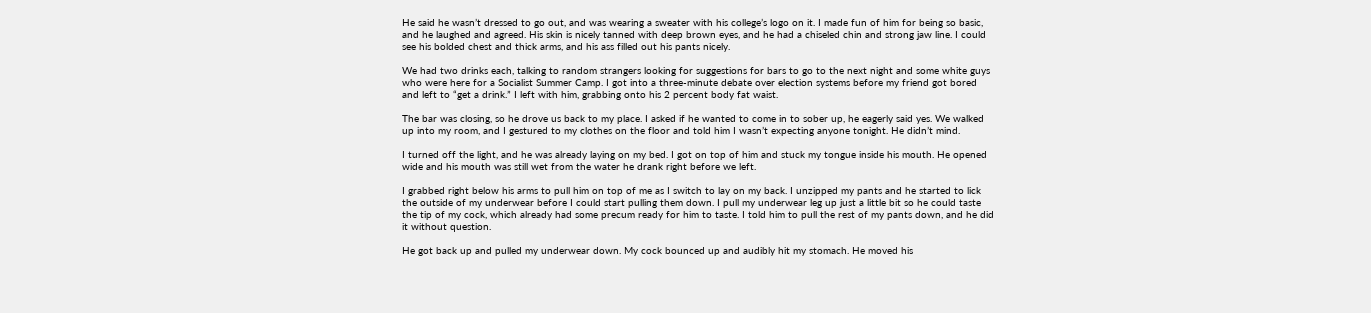He said he wasn’t dressed to go out, and was wearing a sweater with his college’s logo on it. I made fun of him for being so basic, and he laughed and agreed. His skin is nicely tanned with deep brown eyes, and he had a chiseled chin and strong jaw line. I could see his bolded chest and thick arms, and his ass filled out his pants nicely.

We had two drinks each, talking to random strangers looking for suggestions for bars to go to the next night and some white guys who were here for a Socialist Summer Camp. I got into a three-minute debate over election systems before my friend got bored and left to “get a drink.” I left with him, grabbing onto his 2 percent body fat waist.

The bar was closing, so he drove us back to my place. I asked if he wanted to come in to sober up, he eagerly said yes. We walked up into my room, and I gestured to my clothes on the floor and told him I wasn’t expecting anyone tonight. He didn’t mind.

I turned off the light, and he was already laying on my bed. I got on top of him and stuck my tongue inside his mouth. He opened wide and his mouth was still wet from the water he drank right before we left.

I grabbed right below his arms to pull him on top of me as I switch to lay on my back. I unzipped my pants and he started to lick the outside of my underwear before I could start pulling them down. I pull my underwear leg up just a little bit so he could taste the tip of my cock, which already had some precum ready for him to taste. I told him to pull the rest of my pants down, and he did it without question.

He got back up and pulled my underwear down. My cock bounced up and audibly hit my stomach. He moved his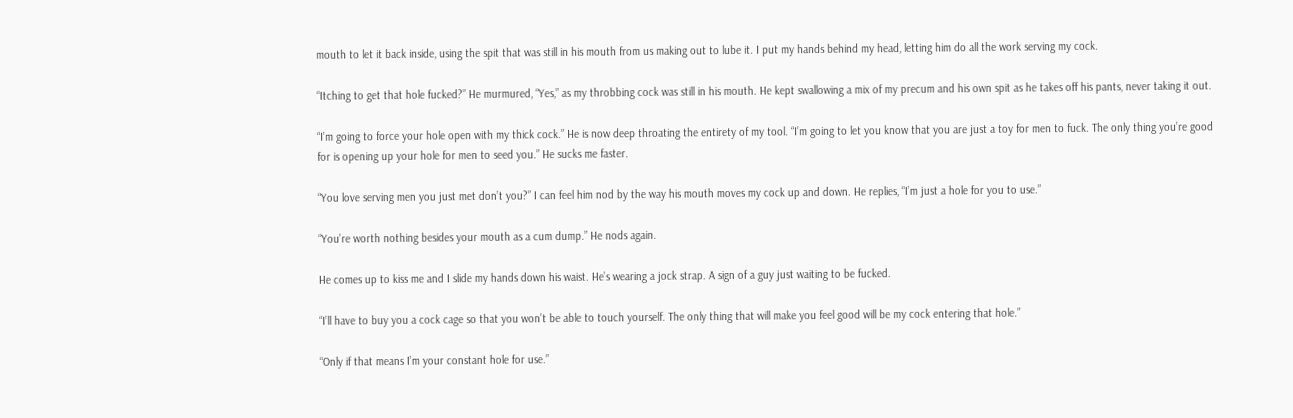mouth to let it back inside, using the spit that was still in his mouth from us making out to lube it. I put my hands behind my head, letting him do all the work serving my cock.

“Itching to get that hole fucked?” He murmured, “Yes,” as my throbbing cock was still in his mouth. He kept swallowing a mix of my precum and his own spit as he takes off his pants, never taking it out.

“I’m going to force your hole open with my thick cock.” He is now deep throating the entirety of my tool. “I’m going to let you know that you are just a toy for men to fuck. The only thing you’re good for is opening up your hole for men to seed you.” He sucks me faster.

“You love serving men you just met don’t you?” I can feel him nod by the way his mouth moves my cock up and down. He replies, “I’m just a hole for you to use.”

“You’re worth nothing besides your mouth as a cum dump.” He nods again.

He comes up to kiss me and I slide my hands down his waist. He’s wearing a jock strap. A sign of a guy just waiting to be fucked.

“I’ll have to buy you a cock cage so that you won’t be able to touch yourself. The only thing that will make you feel good will be my cock entering that hole.”

“Only if that means I’m your constant hole for use.”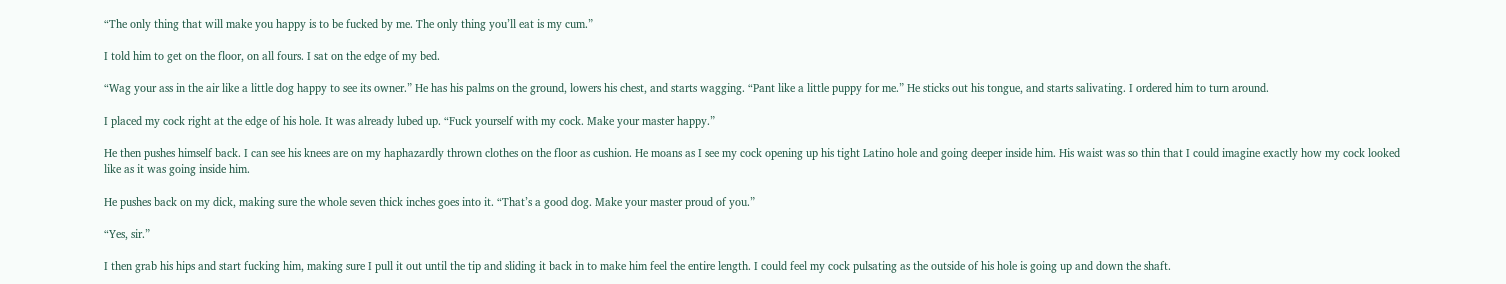“The only thing that will make you happy is to be fucked by me. The only thing you’ll eat is my cum.”

I told him to get on the floor, on all fours. I sat on the edge of my bed.

“Wag your ass in the air like a little dog happy to see its owner.” He has his palms on the ground, lowers his chest, and starts wagging. “Pant like a little puppy for me.” He sticks out his tongue, and starts salivating. I ordered him to turn around.

I placed my cock right at the edge of his hole. It was already lubed up. “Fuck yourself with my cock. Make your master happy.”

He then pushes himself back. I can see his knees are on my haphazardly thrown clothes on the floor as cushion. He moans as I see my cock opening up his tight Latino hole and going deeper inside him. His waist was so thin that I could imagine exactly how my cock looked like as it was going inside him.

He pushes back on my dick, making sure the whole seven thick inches goes into it. “That’s a good dog. Make your master proud of you.”

“Yes, sir.”

I then grab his hips and start fucking him, making sure I pull it out until the tip and sliding it back in to make him feel the entire length. I could feel my cock pulsating as the outside of his hole is going up and down the shaft.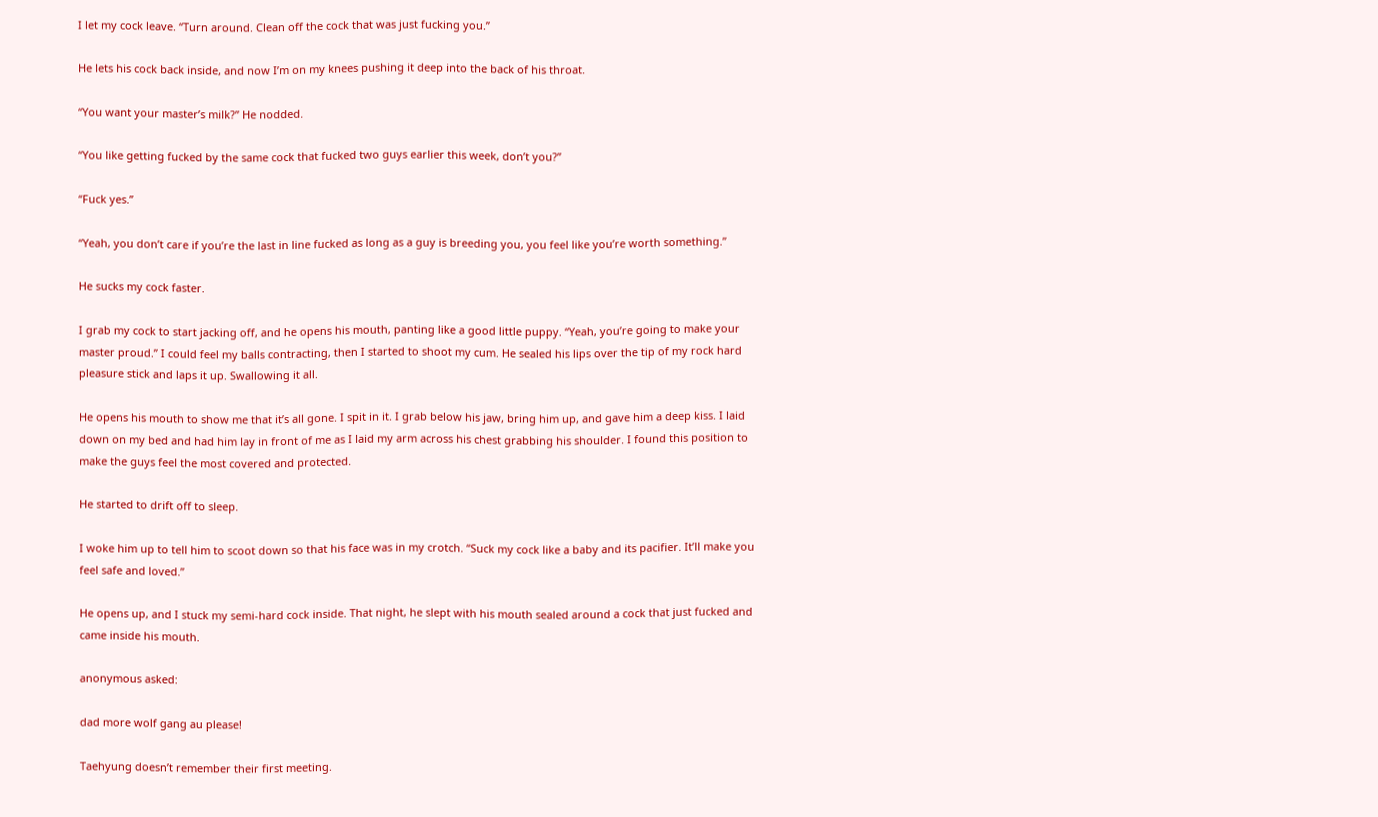I let my cock leave. “Turn around. Clean off the cock that was just fucking you.”

He lets his cock back inside, and now I’m on my knees pushing it deep into the back of his throat.

“You want your master’s milk?” He nodded.

“You like getting fucked by the same cock that fucked two guys earlier this week, don’t you?”

“Fuck yes.”

“Yeah, you don’t care if you’re the last in line fucked as long as a guy is breeding you, you feel like you’re worth something.”

He sucks my cock faster.

I grab my cock to start jacking off, and he opens his mouth, panting like a good little puppy. “Yeah, you’re going to make your master proud.” I could feel my balls contracting, then I started to shoot my cum. He sealed his lips over the tip of my rock hard pleasure stick and laps it up. Swallowing it all.

He opens his mouth to show me that it’s all gone. I spit in it. I grab below his jaw, bring him up, and gave him a deep kiss. I laid down on my bed and had him lay in front of me as I laid my arm across his chest grabbing his shoulder. I found this position to make the guys feel the most covered and protected.

He started to drift off to sleep.

I woke him up to tell him to scoot down so that his face was in my crotch. “Suck my cock like a baby and its pacifier. It’ll make you feel safe and loved.”

He opens up, and I stuck my semi-hard cock inside. That night, he slept with his mouth sealed around a cock that just fucked and came inside his mouth.

anonymous asked:

dad more wolf gang au please!

Taehyung doesn’t remember their first meeting.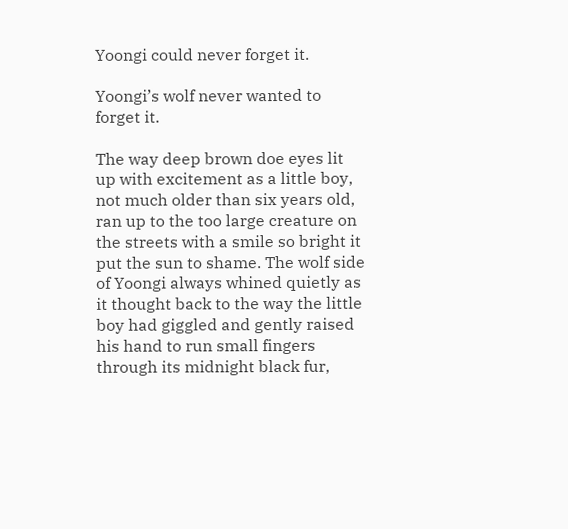Yoongi could never forget it.

Yoongi’s wolf never wanted to forget it.

The way deep brown doe eyes lit up with excitement as a little boy, not much older than six years old, ran up to the too large creature on the streets with a smile so bright it put the sun to shame. The wolf side of Yoongi always whined quietly as it thought back to the way the little boy had giggled and gently raised his hand to run small fingers through its midnight black fur,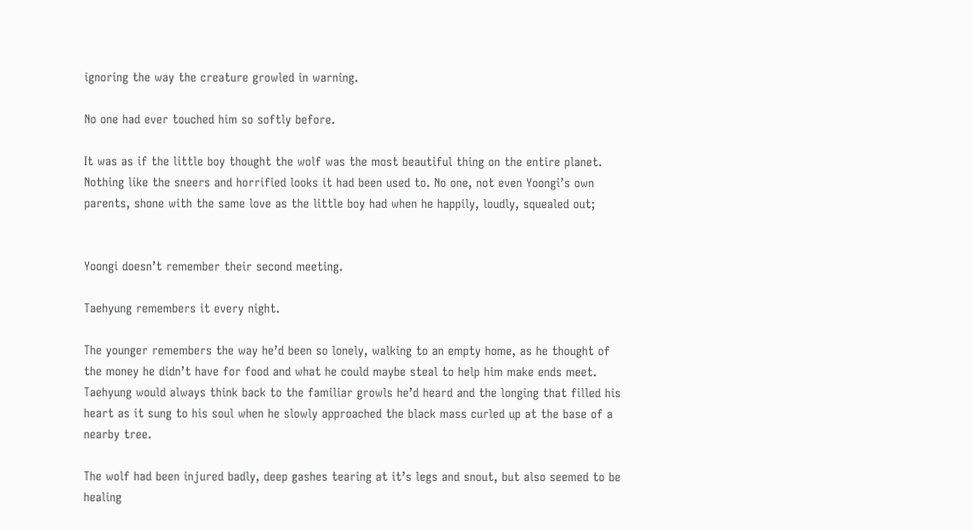ignoring the way the creature growled in warning.

No one had ever touched him so softly before.

It was as if the little boy thought the wolf was the most beautiful thing on the entire planet. Nothing like the sneers and horrified looks it had been used to. No one, not even Yoongi’s own parents, shone with the same love as the little boy had when he happily, loudly, squealed out;


Yoongi doesn’t remember their second meeting.

Taehyung remembers it every night.

The younger remembers the way he’d been so lonely, walking to an empty home, as he thought of the money he didn’t have for food and what he could maybe steal to help him make ends meet. Taehyung would always think back to the familiar growls he’d heard and the longing that filled his heart as it sung to his soul when he slowly approached the black mass curled up at the base of a nearby tree.

The wolf had been injured badly, deep gashes tearing at it’s legs and snout, but also seemed to be healing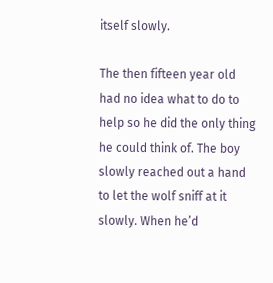itself slowly.

The then fifteen year old had no idea what to do to help so he did the only thing he could think of. The boy slowly reached out a hand to let the wolf sniff at it slowly. When he’d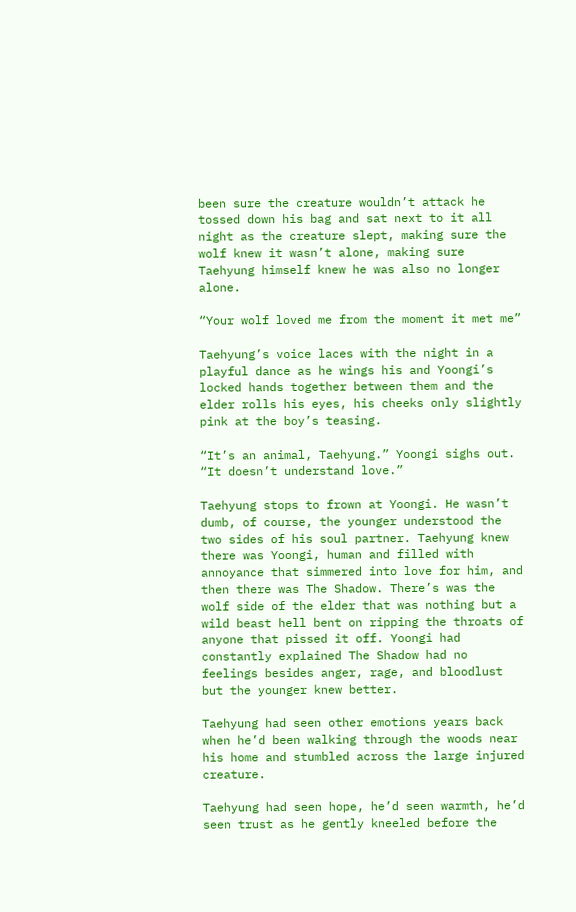been sure the creature wouldn’t attack he tossed down his bag and sat next to it all night as the creature slept, making sure the wolf knew it wasn’t alone, making sure Taehyung himself knew he was also no longer alone.

“Your wolf loved me from the moment it met me”

Taehyung’s voice laces with the night in a playful dance as he wings his and Yoongi’s locked hands together between them and the elder rolls his eyes, his cheeks only slightly pink at the boy’s teasing.

“It’s an animal, Taehyung.” Yoongi sighs out. “It doesn’t understand love.”

Taehyung stops to frown at Yoongi. He wasn’t dumb, of course, the younger understood the two sides of his soul partner. Taehyung knew there was Yoongi, human and filled with annoyance that simmered into love for him, and then there was The Shadow. There’s was the wolf side of the elder that was nothing but a wild beast hell bent on ripping the throats of anyone that pissed it off. Yoongi had constantly explained The Shadow had no feelings besides anger, rage, and bloodlust but the younger knew better.

Taehyung had seen other emotions years back when he’d been walking through the woods near his home and stumbled across the large injured creature.

Taehyung had seen hope, he’d seen warmth, he’d seen trust as he gently kneeled before the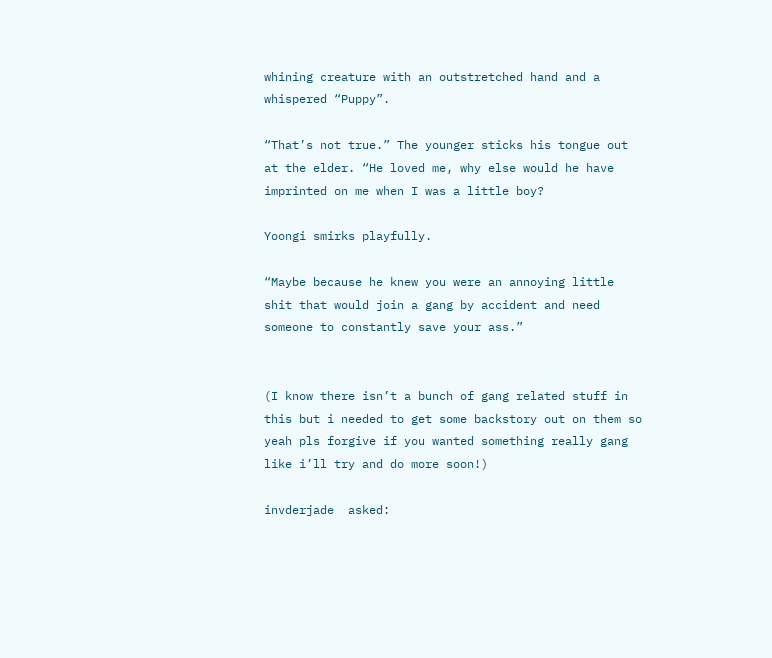whining creature with an outstretched hand and a whispered “Puppy”.

“That’s not true.” The younger sticks his tongue out at the elder. “He loved me, why else would he have imprinted on me when I was a little boy?

Yoongi smirks playfully.

“Maybe because he knew you were an annoying little shit that would join a gang by accident and need someone to constantly save your ass.”


(I know there isn’t a bunch of gang related stuff in this but i needed to get some backstory out on them so yeah pls forgive if you wanted something really gang like i’ll try and do more soon!)

invderjade  asked: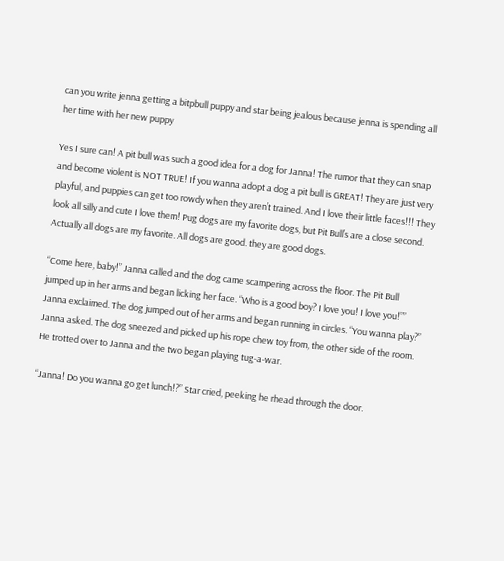can you write jenna getting a bitpbull puppy and star being jealous because jenna is spending all her time with her new puppy

Yes I sure can! A pit bull was such a good idea for a dog for Janna! The rumor that they can snap and become violent is NOT TRUE! If you wanna adopt a dog a pit bull is GREAT! They are just very playful, and puppies can get too rowdy when they aren’t trained. And I love their little faces!!! They look all silly and cute I love them! Pug dogs are my favorite dogs, but Pit Bull’s are a close second. Actually all dogs are my favorite. All dogs are good. they are good dogs.

“Come here, baby!” Janna called and the dog came scampering across the floor. The Pit Bull jumped up in her arms and began licking her face. “Who is a good boy? I love you! I love you!”” Janna exclaimed. The dog jumped out of her arms and began running in circles. “You wanna play?” Janna asked. The dog sneezed and picked up his rope chew toy from, the other side of the room. He trotted over to Janna and the two began playing tug-a-war.

“Janna! Do you wanna go get lunch!?” Star cried, peeking he rhead through the door.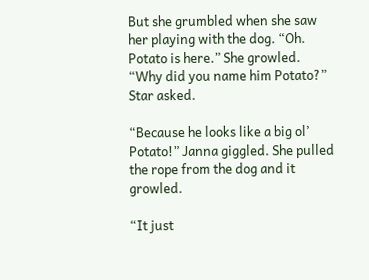But she grumbled when she saw her playing with the dog. “Oh. Potato is here.” She growled. “Why did you name him Potato?” Star asked.

“Because he looks like a big ol’ Potato!” Janna giggled. She pulled the rope from the dog and it growled.

“It just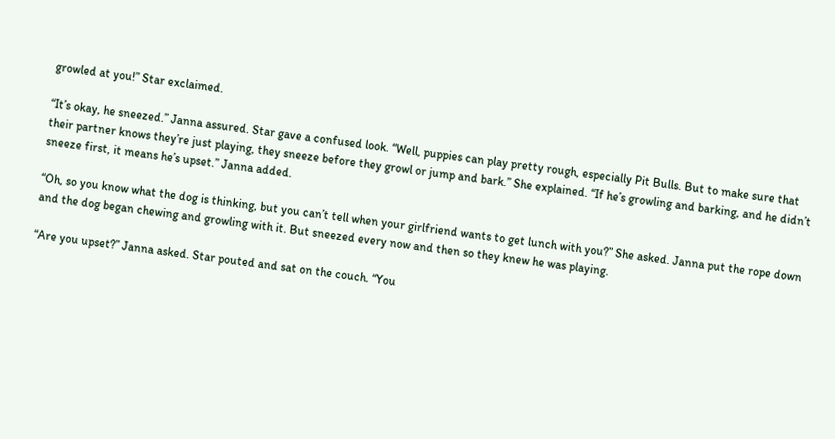growled at you!” Star exclaimed.

“It’s okay, he sneezed.” Janna assured. Star gave a confused look. “Well, puppies can play pretty rough, especially Pit Bulls. But to make sure that their partner knows they’re just playing, they sneeze before they growl or jump and bark.” She explained. “If he’s growling and barking, and he didn’t sneeze first, it means he’s upset.” Janna added.

“Oh, so you know what the dog is thinking, but you can’t tell when your girlfriend wants to get lunch with you?” She asked. Janna put the rope down and the dog began chewing and growling with it. But sneezed every now and then so they knew he was playing.

“Are you upset?” Janna asked. Star pouted and sat on the couch. “You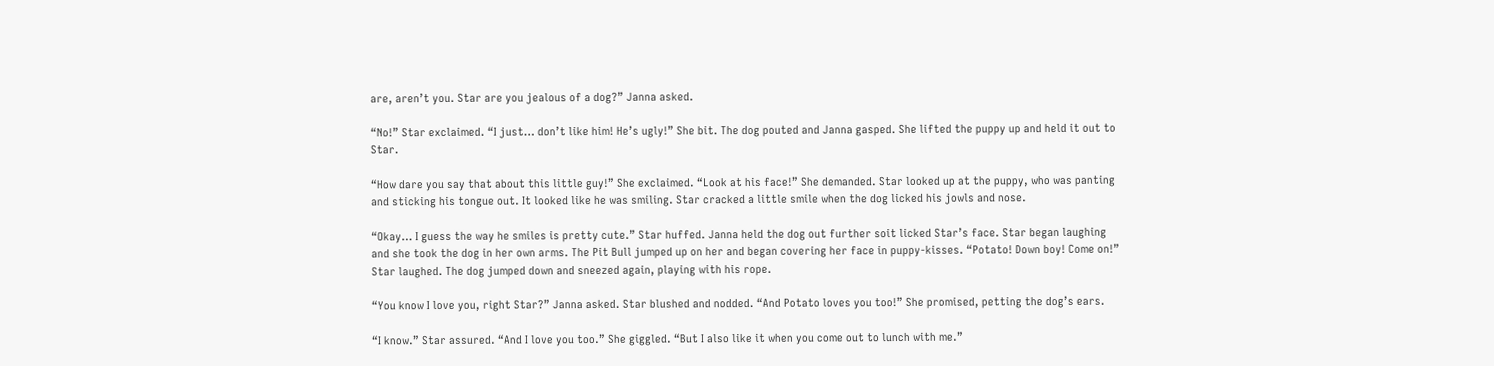are, aren’t you. Star are you jealous of a dog?” Janna asked.

“No!” Star exclaimed. “I just… don’t like him! He’s ugly!” She bit. The dog pouted and Janna gasped. She lifted the puppy up and held it out to Star.

“How dare you say that about this little guy!” She exclaimed. “Look at his face!” She demanded. Star looked up at the puppy, who was panting and sticking his tongue out. It looked like he was smiling. Star cracked a little smile when the dog licked his jowls and nose.

“Okay… I guess the way he smiles is pretty cute.” Star huffed. Janna held the dog out further soit licked Star’s face. Star began laughing and she took the dog in her own arms. The Pit Bull jumped up on her and began covering her face in puppy-kisses. “Potato! Down boy! Come on!” Star laughed. The dog jumped down and sneezed again, playing with his rope.

“You know I love you, right Star?” Janna asked. Star blushed and nodded. “And Potato loves you too!” She promised, petting the dog’s ears.

“I know.” Star assured. “And I love you too.” She giggled. “But I also like it when you come out to lunch with me.”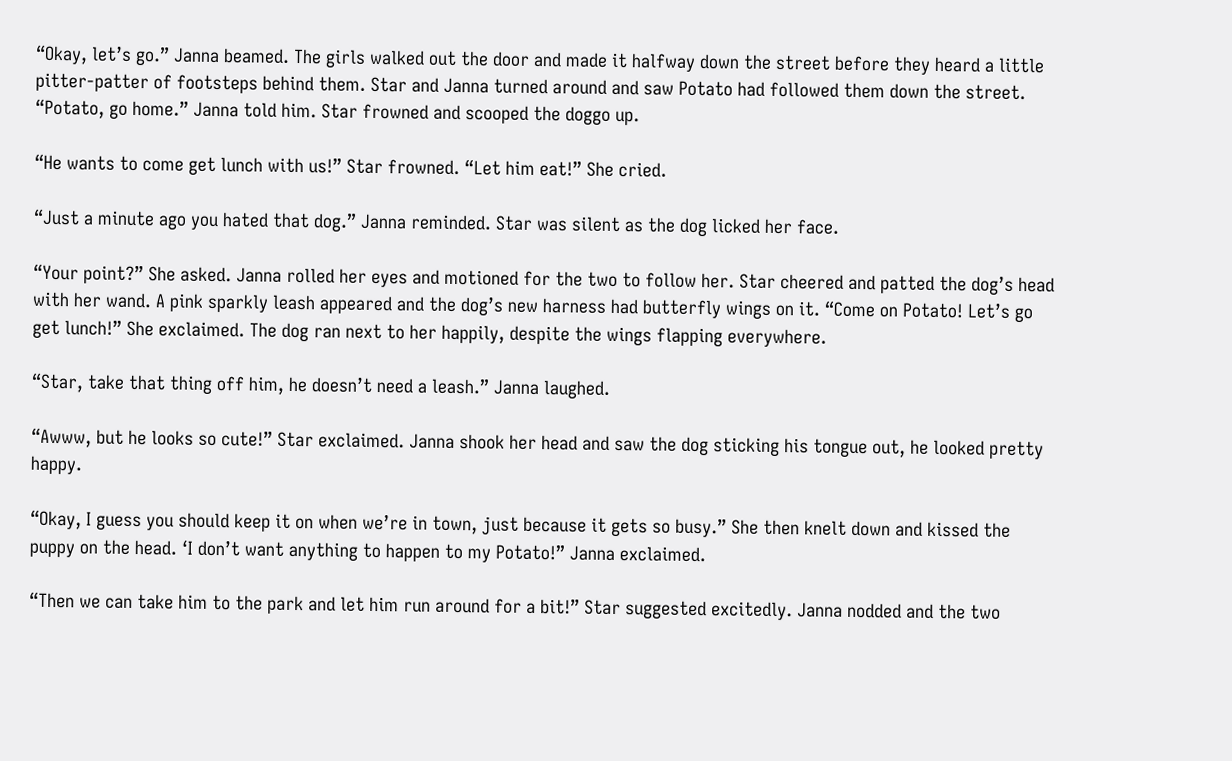“Okay, let’s go.” Janna beamed. The girls walked out the door and made it halfway down the street before they heard a little pitter-patter of footsteps behind them. Star and Janna turned around and saw Potato had followed them down the street. “Potato, go home.” Janna told him. Star frowned and scooped the doggo up.

“He wants to come get lunch with us!” Star frowned. “Let him eat!” She cried.

“Just a minute ago you hated that dog.” Janna reminded. Star was silent as the dog licked her face.

“Your point?” She asked. Janna rolled her eyes and motioned for the two to follow her. Star cheered and patted the dog’s head with her wand. A pink sparkly leash appeared and the dog’s new harness had butterfly wings on it. “Come on Potato! Let’s go get lunch!” She exclaimed. The dog ran next to her happily, despite the wings flapping everywhere.

“Star, take that thing off him, he doesn’t need a leash.” Janna laughed.

“Awww, but he looks so cute!” Star exclaimed. Janna shook her head and saw the dog sticking his tongue out, he looked pretty happy.

“Okay, I guess you should keep it on when we’re in town, just because it gets so busy.” She then knelt down and kissed the puppy on the head. ‘I don’t want anything to happen to my Potato!” Janna exclaimed.

“Then we can take him to the park and let him run around for a bit!” Star suggested excitedly. Janna nodded and the two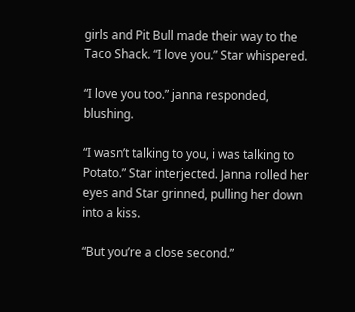girls and Pit Bull made their way to the Taco Shack. “I love you.” Star whispered.

“I love you too.” janna responded, blushing.

“I wasn’t talking to you, i was talking to Potato.” Star interjected. Janna rolled her eyes and Star grinned, pulling her down into a kiss.

“But you’re a close second.”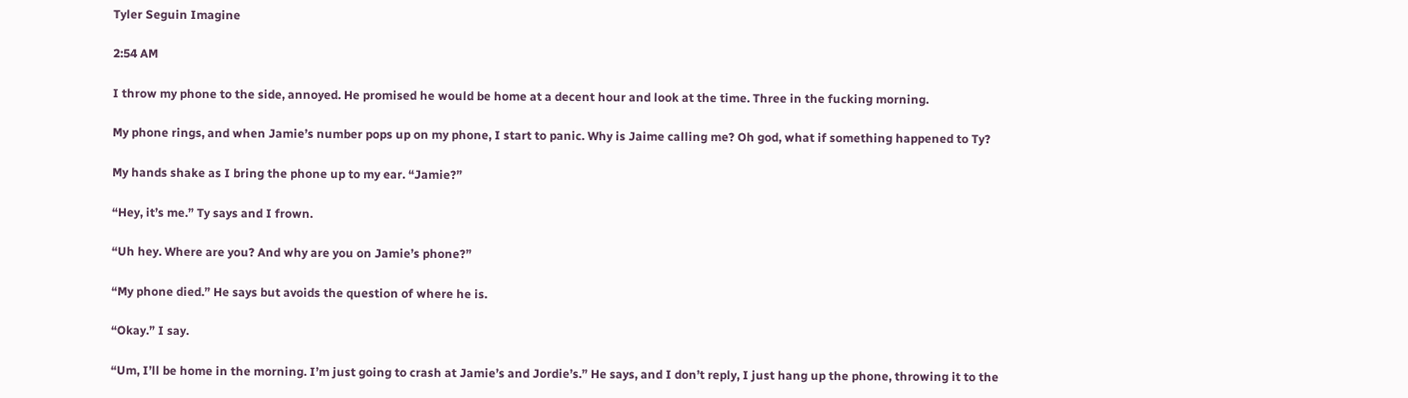Tyler Seguin Imagine

2:54 AM

I throw my phone to the side, annoyed. He promised he would be home at a decent hour and look at the time. Three in the fucking morning.

My phone rings, and when Jamie’s number pops up on my phone, I start to panic. Why is Jaime calling me? Oh god, what if something happened to Ty?

My hands shake as I bring the phone up to my ear. “Jamie?”

“Hey, it’s me.” Ty says and I frown.

“Uh hey. Where are you? And why are you on Jamie’s phone?”

“My phone died.” He says but avoids the question of where he is.

“Okay.” I say.

“Um, I’ll be home in the morning. I’m just going to crash at Jamie’s and Jordie’s.” He says, and I don’t reply, I just hang up the phone, throwing it to the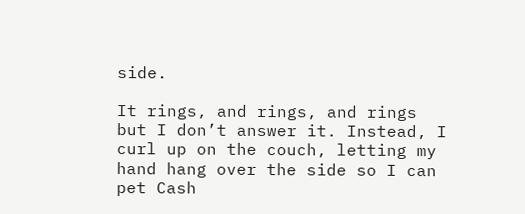side.

It rings, and rings, and rings but I don’t answer it. Instead, I curl up on the couch, letting my hand hang over the side so I can pet Cash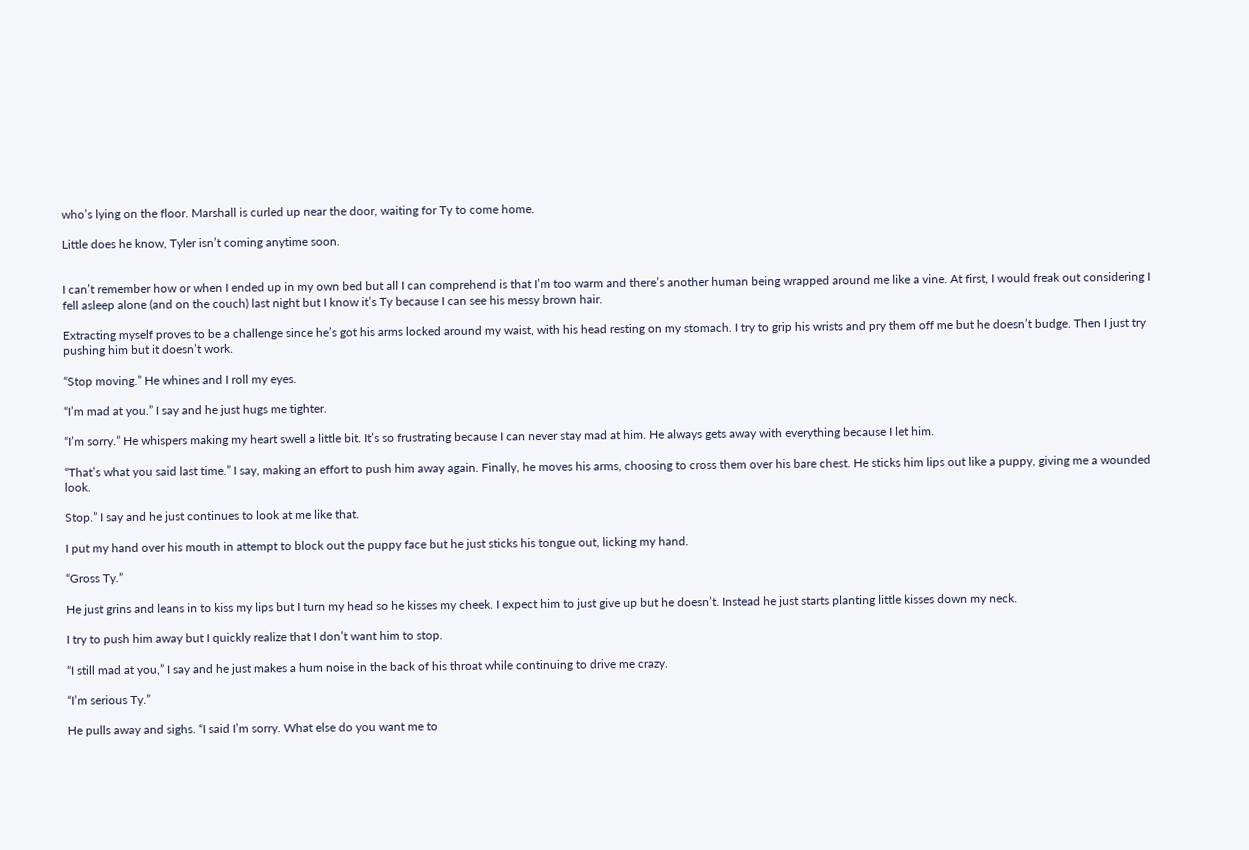who’s lying on the floor. Marshall is curled up near the door, waiting for Ty to come home.

Little does he know, Tyler isn’t coming anytime soon.


I can’t remember how or when I ended up in my own bed but all I can comprehend is that I’m too warm and there’s another human being wrapped around me like a vine. At first, I would freak out considering I fell asleep alone (and on the couch) last night but I know it’s Ty because I can see his messy brown hair.

Extracting myself proves to be a challenge since he’s got his arms locked around my waist, with his head resting on my stomach. I try to grip his wrists and pry them off me but he doesn’t budge. Then I just try pushing him but it doesn’t work.

“Stop moving.” He whines and I roll my eyes.

“I’m mad at you.” I say and he just hugs me tighter.

“I’m sorry.” He whispers making my heart swell a little bit. It’s so frustrating because I can never stay mad at him. He always gets away with everything because I let him.

“That’s what you said last time.” I say, making an effort to push him away again. Finally, he moves his arms, choosing to cross them over his bare chest. He sticks him lips out like a puppy, giving me a wounded look.

Stop.” I say and he just continues to look at me like that.

I put my hand over his mouth in attempt to block out the puppy face but he just sticks his tongue out, licking my hand.

“Gross Ty.”

He just grins and leans in to kiss my lips but I turn my head so he kisses my cheek. I expect him to just give up but he doesn’t. Instead he just starts planting little kisses down my neck.

I try to push him away but I quickly realize that I don’t want him to stop.

“I still mad at you,” I say and he just makes a hum noise in the back of his throat while continuing to drive me crazy.

“I’m serious Ty.”

He pulls away and sighs. “I said I’m sorry. What else do you want me to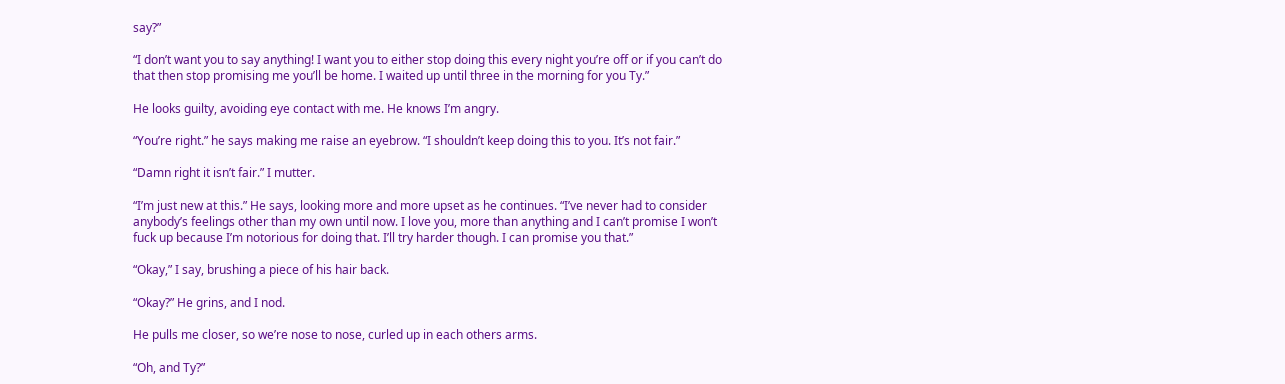say?”

“I don’t want you to say anything! I want you to either stop doing this every night you’re off or if you can’t do that then stop promising me you’ll be home. I waited up until three in the morning for you Ty.”

He looks guilty, avoiding eye contact with me. He knows I’m angry.

“You’re right.” he says making me raise an eyebrow. “I shouldn’t keep doing this to you. It’s not fair.”

“Damn right it isn’t fair.” I mutter.

“I’m just new at this.” He says, looking more and more upset as he continues. “I’ve never had to consider anybody’s feelings other than my own until now. I love you, more than anything and I can’t promise I won’t fuck up because I’m notorious for doing that. I’ll try harder though. I can promise you that.”

“Okay,” I say, brushing a piece of his hair back.

“Okay?” He grins, and I nod.

He pulls me closer, so we’re nose to nose, curled up in each others arms.

“Oh, and Ty?”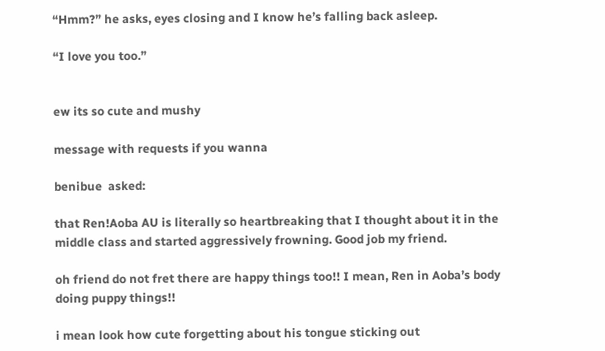“Hmm?” he asks, eyes closing and I know he’s falling back asleep.

“I love you too.”


ew its so cute and mushy

message with requests if you wanna

benibue  asked:

that Ren!Aoba AU is literally so heartbreaking that I thought about it in the middle class and started aggressively frowning. Good job my friend.

oh friend do not fret there are happy things too!! I mean, Ren in Aoba’s body doing puppy things!!

i mean look how cute forgetting about his tongue sticking out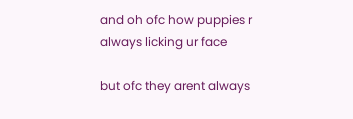and oh ofc how puppies r always licking ur face

but ofc they arent always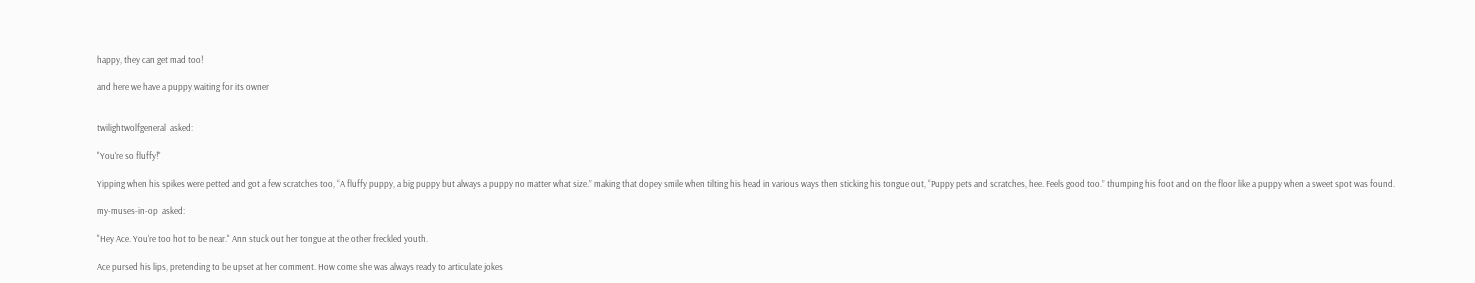happy, they can get mad too!

and here we have a puppy waiting for its owner


twilightwolfgeneral  asked:

"You're so fluffy!"

Yipping when his spikes were petted and got a few scratches too, “A fluffy puppy, a big puppy but always a puppy no matter what size.” making that dopey smile when tilting his head in various ways then sticking his tongue out, “Puppy pets and scratches, hee. Feels good too.” thumping his foot and on the floor like a puppy when a sweet spot was found.

my-muses-in-op  asked:

"Hey Ace. You're too hot to be near." Ann stuck out her tongue at the other freckled youth.

Ace pursed his lips, pretending to be upset at her comment. How come she was always ready to articulate jokes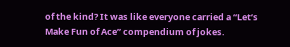of the kind? It was like everyone carried a “Let’s Make Fun of Ace” compendium of jokes.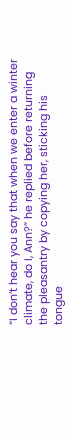“I don’t hear you say that when we enter a winter climate, do I, Ann?” he replied before returning the pleasantry by copying her, sticking his tongue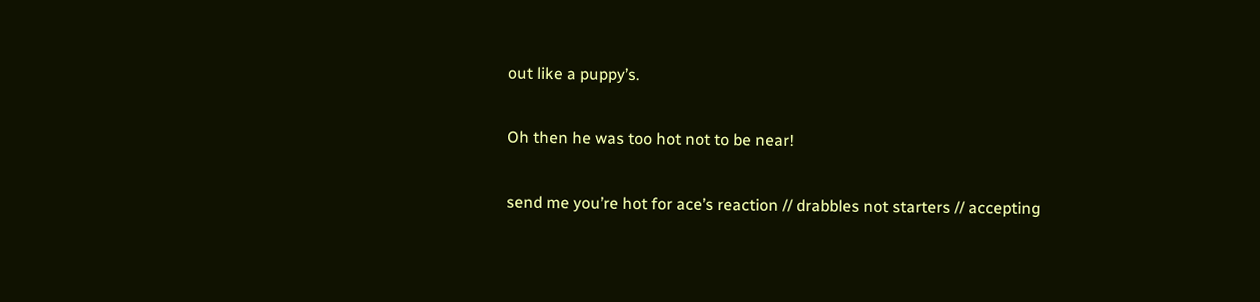out like a puppy’s.

Oh then he was too hot not to be near!

send me you’re hot for ace’s reaction // drabbles not starters // accepting